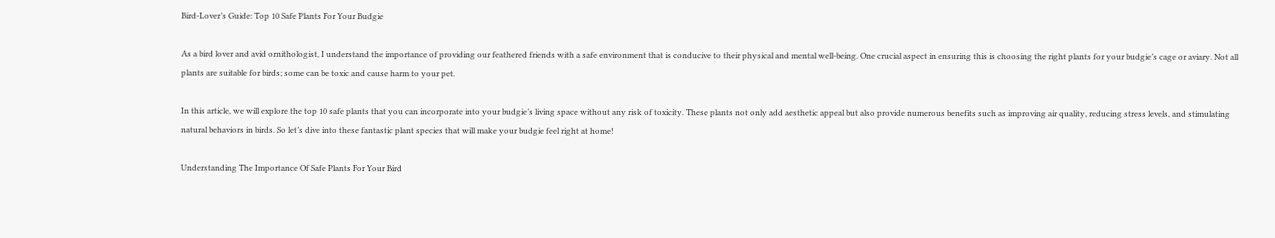Bird-Lover’s Guide: Top 10 Safe Plants For Your Budgie

As a bird lover and avid ornithologist, I understand the importance of providing our feathered friends with a safe environment that is conducive to their physical and mental well-being. One crucial aspect in ensuring this is choosing the right plants for your budgie’s cage or aviary. Not all plants are suitable for birds; some can be toxic and cause harm to your pet.

In this article, we will explore the top 10 safe plants that you can incorporate into your budgie’s living space without any risk of toxicity. These plants not only add aesthetic appeal but also provide numerous benefits such as improving air quality, reducing stress levels, and stimulating natural behaviors in birds. So let’s dive into these fantastic plant species that will make your budgie feel right at home!

Understanding The Importance Of Safe Plants For Your Bird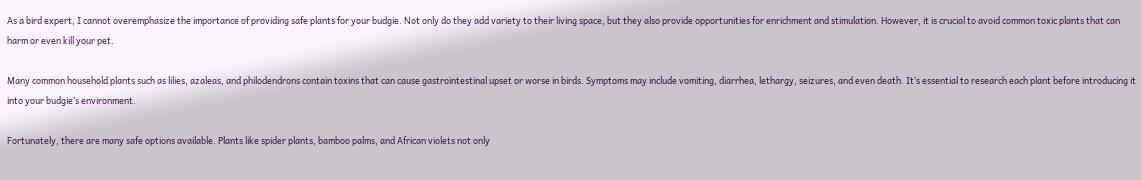As a bird expert, I cannot overemphasize the importance of providing safe plants for your budgie. Not only do they add variety to their living space, but they also provide opportunities for enrichment and stimulation. However, it is crucial to avoid common toxic plants that can harm or even kill your pet.

Many common household plants such as lilies, azaleas, and philodendrons contain toxins that can cause gastrointestinal upset or worse in birds. Symptoms may include vomiting, diarrhea, lethargy, seizures, and even death. It’s essential to research each plant before introducing it into your budgie’s environment.

Fortunately, there are many safe options available. Plants like spider plants, bamboo palms, and African violets not only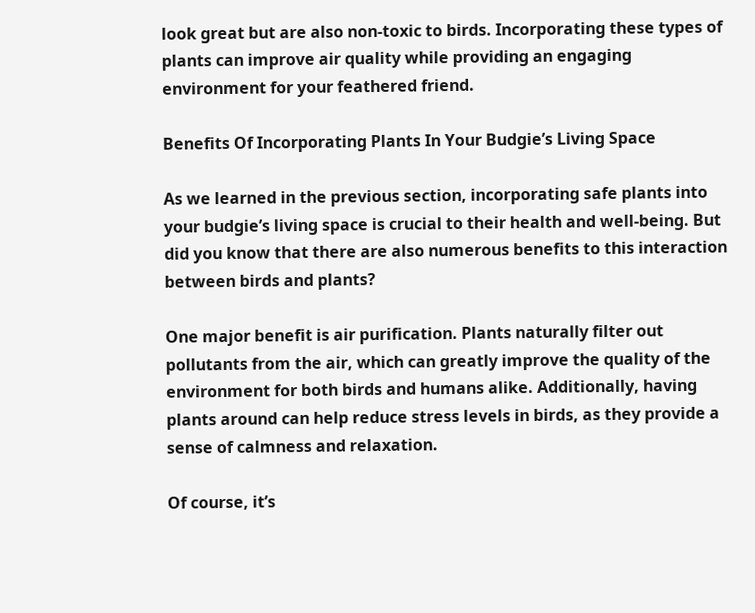look great but are also non-toxic to birds. Incorporating these types of plants can improve air quality while providing an engaging environment for your feathered friend.

Benefits Of Incorporating Plants In Your Budgie’s Living Space

As we learned in the previous section, incorporating safe plants into your budgie’s living space is crucial to their health and well-being. But did you know that there are also numerous benefits to this interaction between birds and plants?

One major benefit is air purification. Plants naturally filter out pollutants from the air, which can greatly improve the quality of the environment for both birds and humans alike. Additionally, having plants around can help reduce stress levels in birds, as they provide a sense of calmness and relaxation.

Of course, it’s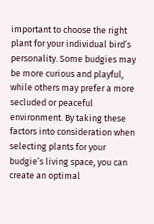important to choose the right plant for your individual bird’s personality. Some budgies may be more curious and playful, while others may prefer a more secluded or peaceful environment. By taking these factors into consideration when selecting plants for your budgie’s living space, you can create an optimal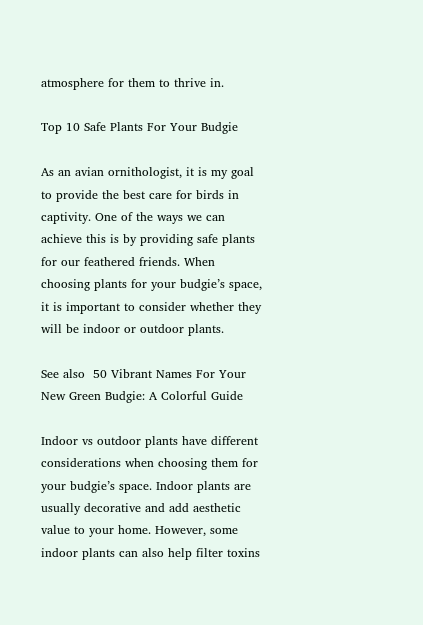atmosphere for them to thrive in.

Top 10 Safe Plants For Your Budgie

As an avian ornithologist, it is my goal to provide the best care for birds in captivity. One of the ways we can achieve this is by providing safe plants for our feathered friends. When choosing plants for your budgie’s space, it is important to consider whether they will be indoor or outdoor plants.

See also  50 Vibrant Names For Your New Green Budgie: A Colorful Guide

Indoor vs outdoor plants have different considerations when choosing them for your budgie’s space. Indoor plants are usually decorative and add aesthetic value to your home. However, some indoor plants can also help filter toxins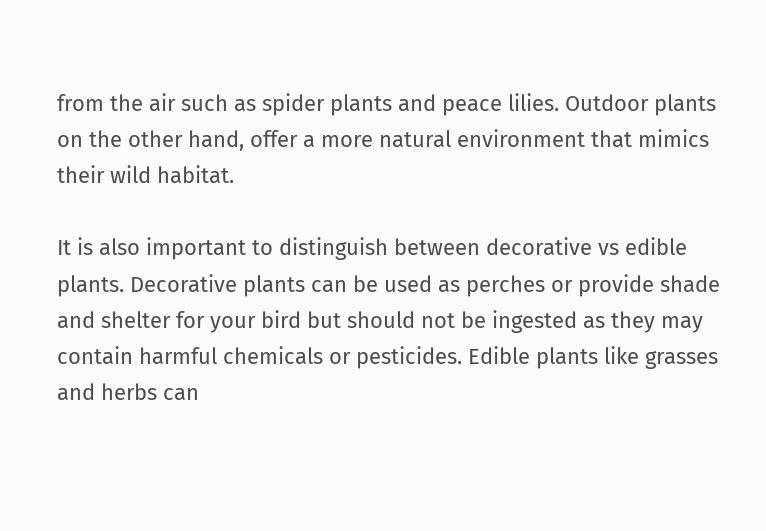from the air such as spider plants and peace lilies. Outdoor plants on the other hand, offer a more natural environment that mimics their wild habitat.

It is also important to distinguish between decorative vs edible plants. Decorative plants can be used as perches or provide shade and shelter for your bird but should not be ingested as they may contain harmful chemicals or pesticides. Edible plants like grasses and herbs can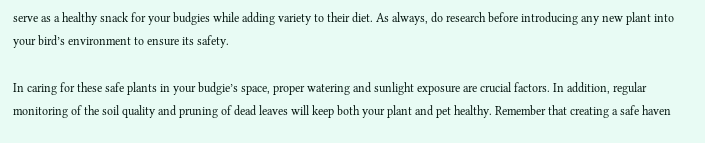serve as a healthy snack for your budgies while adding variety to their diet. As always, do research before introducing any new plant into your bird’s environment to ensure its safety.

In caring for these safe plants in your budgie’s space, proper watering and sunlight exposure are crucial factors. In addition, regular monitoring of the soil quality and pruning of dead leaves will keep both your plant and pet healthy. Remember that creating a safe haven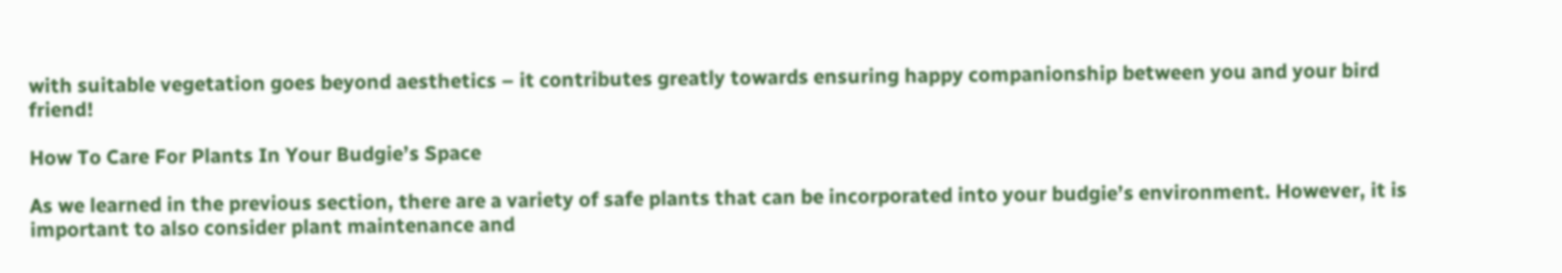with suitable vegetation goes beyond aesthetics – it contributes greatly towards ensuring happy companionship between you and your bird friend!

How To Care For Plants In Your Budgie’s Space

As we learned in the previous section, there are a variety of safe plants that can be incorporated into your budgie’s environment. However, it is important to also consider plant maintenance and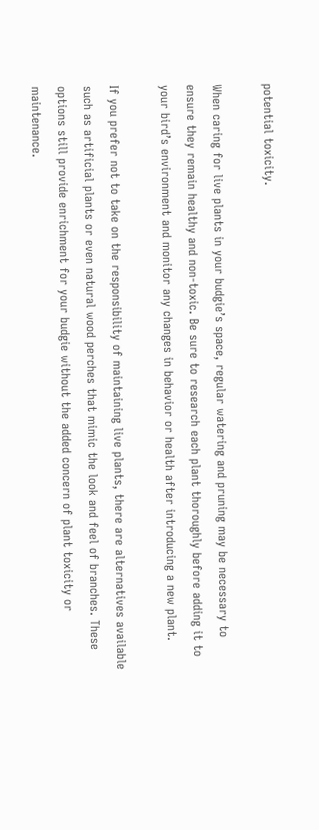potential toxicity.

When caring for live plants in your budgie’s space, regular watering and pruning may be necessary to ensure they remain healthy and non-toxic. Be sure to research each plant thoroughly before adding it to your bird’s environment and monitor any changes in behavior or health after introducing a new plant.

If you prefer not to take on the responsibility of maintaining live plants, there are alternatives available such as artificial plants or even natural wood perches that mimic the look and feel of branches. These options still provide enrichment for your budgie without the added concern of plant toxicity or maintenance.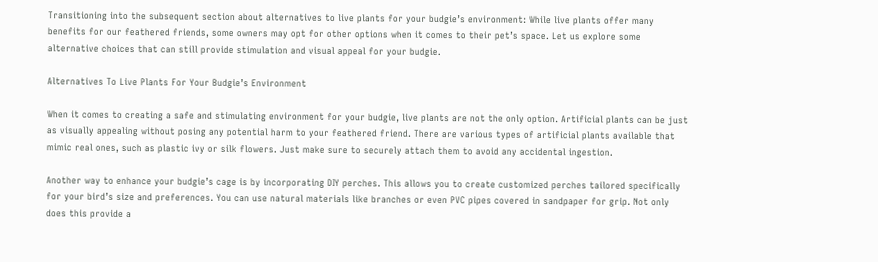Transitioning into the subsequent section about alternatives to live plants for your budgie’s environment: While live plants offer many benefits for our feathered friends, some owners may opt for other options when it comes to their pet’s space. Let us explore some alternative choices that can still provide stimulation and visual appeal for your budgie.

Alternatives To Live Plants For Your Budgie’s Environment

When it comes to creating a safe and stimulating environment for your budgie, live plants are not the only option. Artificial plants can be just as visually appealing without posing any potential harm to your feathered friend. There are various types of artificial plants available that mimic real ones, such as plastic ivy or silk flowers. Just make sure to securely attach them to avoid any accidental ingestion.

Another way to enhance your budgie’s cage is by incorporating DIY perches. This allows you to create customized perches tailored specifically for your bird’s size and preferences. You can use natural materials like branches or even PVC pipes covered in sandpaper for grip. Not only does this provide a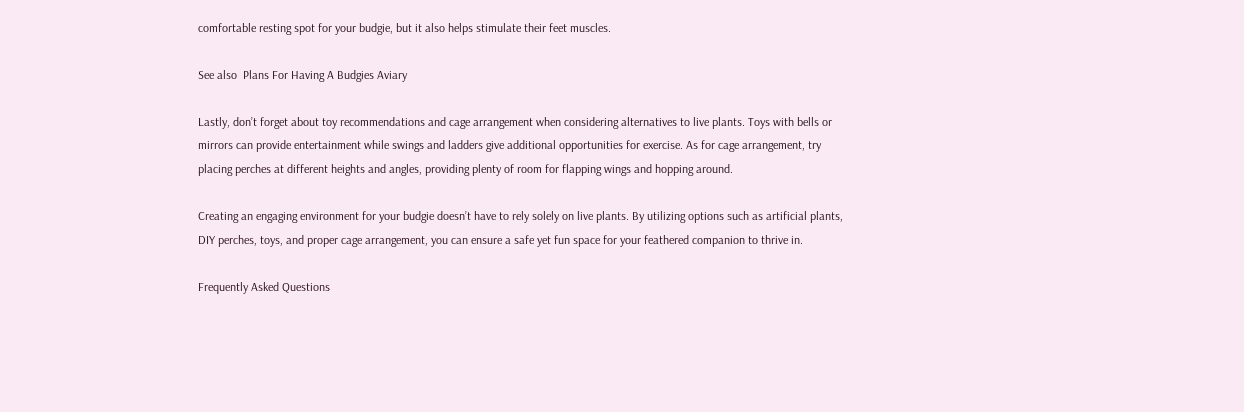comfortable resting spot for your budgie, but it also helps stimulate their feet muscles.

See also  Plans For Having A Budgies Aviary

Lastly, don’t forget about toy recommendations and cage arrangement when considering alternatives to live plants. Toys with bells or mirrors can provide entertainment while swings and ladders give additional opportunities for exercise. As for cage arrangement, try placing perches at different heights and angles, providing plenty of room for flapping wings and hopping around.

Creating an engaging environment for your budgie doesn’t have to rely solely on live plants. By utilizing options such as artificial plants, DIY perches, toys, and proper cage arrangement, you can ensure a safe yet fun space for your feathered companion to thrive in.

Frequently Asked Questions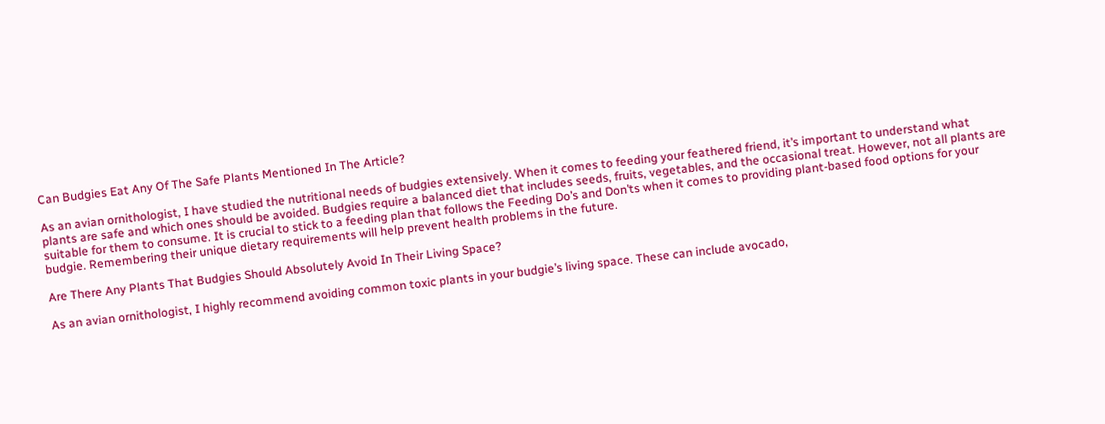Can Budgies Eat Any Of The Safe Plants Mentioned In The Article?

As an avian ornithologist, I have studied the nutritional needs of budgies extensively. When it comes to feeding your feathered friend, it’s important to understand what plants are safe and which ones should be avoided. Budgies require a balanced diet that includes seeds, fruits, vegetables, and the occasional treat. However, not all plants are suitable for them to consume. It is crucial to stick to a feeding plan that follows the Feeding Do’s and Don’ts when it comes to providing plant-based food options for your budgie. Remembering their unique dietary requirements will help prevent health problems in the future.

Are There Any Plants That Budgies Should Absolutely Avoid In Their Living Space?

As an avian ornithologist, I highly recommend avoiding common toxic plants in your budgie’s living space. These can include avocado,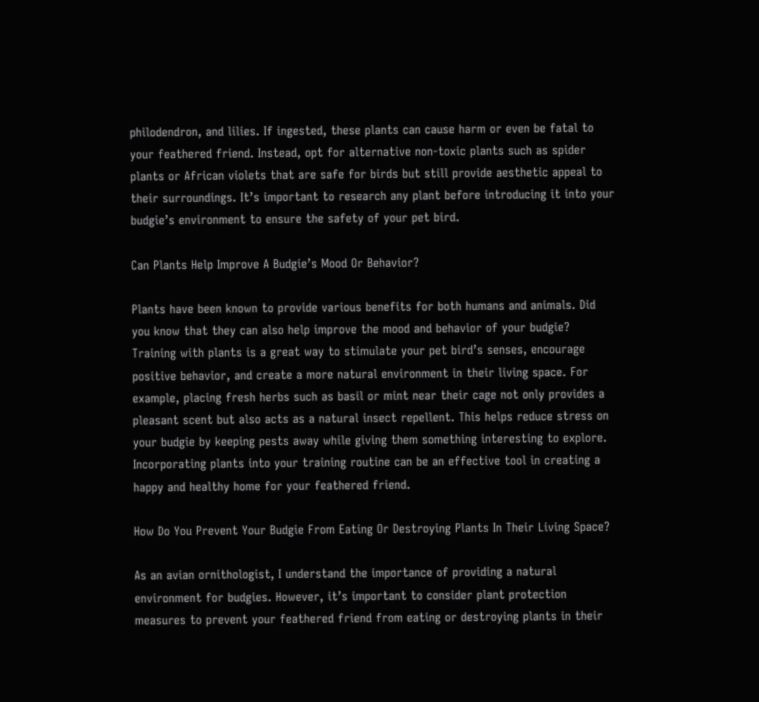philodendron, and lilies. If ingested, these plants can cause harm or even be fatal to your feathered friend. Instead, opt for alternative non-toxic plants such as spider plants or African violets that are safe for birds but still provide aesthetic appeal to their surroundings. It’s important to research any plant before introducing it into your budgie’s environment to ensure the safety of your pet bird.

Can Plants Help Improve A Budgie’s Mood Or Behavior?

Plants have been known to provide various benefits for both humans and animals. Did you know that they can also help improve the mood and behavior of your budgie? Training with plants is a great way to stimulate your pet bird’s senses, encourage positive behavior, and create a more natural environment in their living space. For example, placing fresh herbs such as basil or mint near their cage not only provides a pleasant scent but also acts as a natural insect repellent. This helps reduce stress on your budgie by keeping pests away while giving them something interesting to explore. Incorporating plants into your training routine can be an effective tool in creating a happy and healthy home for your feathered friend.

How Do You Prevent Your Budgie From Eating Or Destroying Plants In Their Living Space?

As an avian ornithologist, I understand the importance of providing a natural environment for budgies. However, it’s important to consider plant protection measures to prevent your feathered friend from eating or destroying plants in their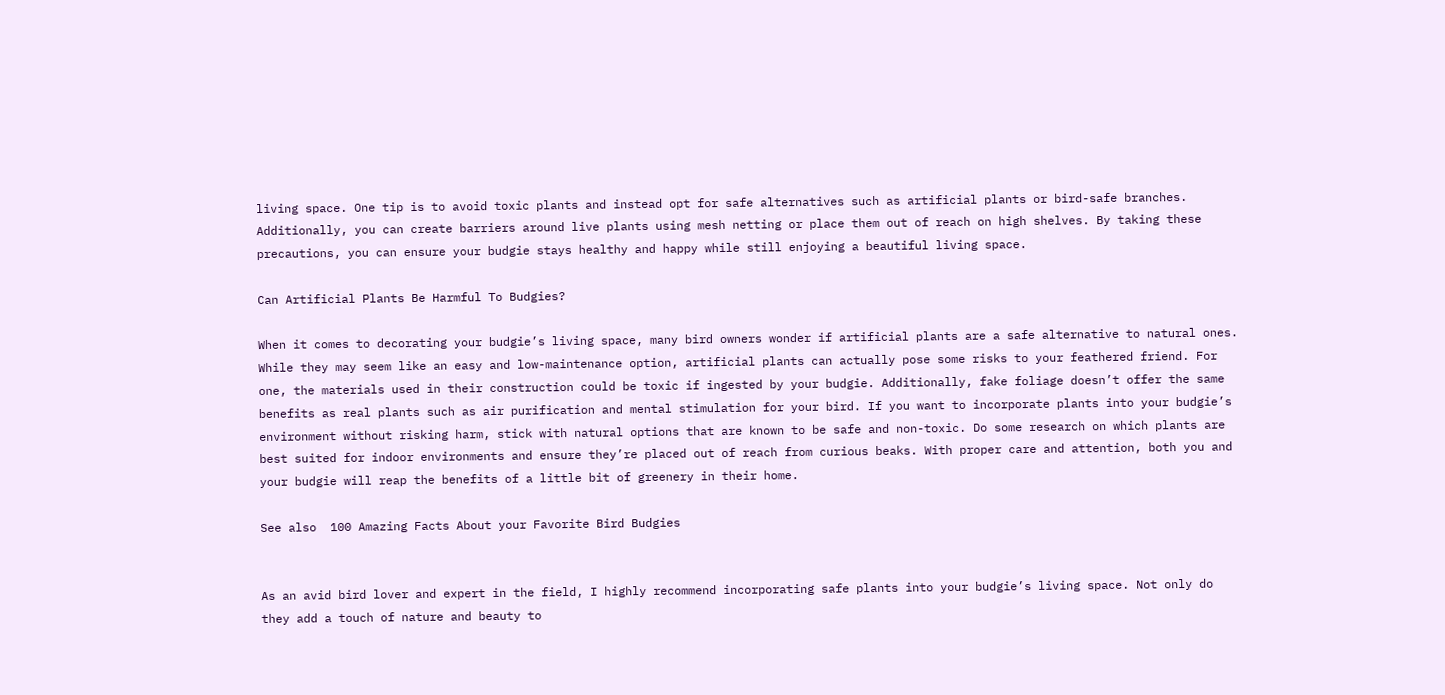living space. One tip is to avoid toxic plants and instead opt for safe alternatives such as artificial plants or bird-safe branches. Additionally, you can create barriers around live plants using mesh netting or place them out of reach on high shelves. By taking these precautions, you can ensure your budgie stays healthy and happy while still enjoying a beautiful living space.

Can Artificial Plants Be Harmful To Budgies?

When it comes to decorating your budgie’s living space, many bird owners wonder if artificial plants are a safe alternative to natural ones. While they may seem like an easy and low-maintenance option, artificial plants can actually pose some risks to your feathered friend. For one, the materials used in their construction could be toxic if ingested by your budgie. Additionally, fake foliage doesn’t offer the same benefits as real plants such as air purification and mental stimulation for your bird. If you want to incorporate plants into your budgie’s environment without risking harm, stick with natural options that are known to be safe and non-toxic. Do some research on which plants are best suited for indoor environments and ensure they’re placed out of reach from curious beaks. With proper care and attention, both you and your budgie will reap the benefits of a little bit of greenery in their home.

See also  100 Amazing Facts About your Favorite Bird Budgies


As an avid bird lover and expert in the field, I highly recommend incorporating safe plants into your budgie’s living space. Not only do they add a touch of nature and beauty to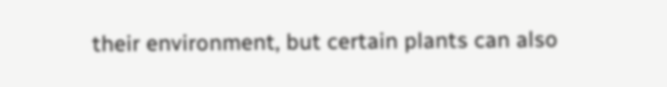their environment, but certain plants can also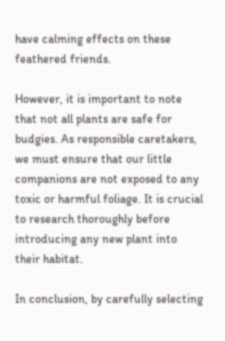have calming effects on these feathered friends.

However, it is important to note that not all plants are safe for budgies. As responsible caretakers, we must ensure that our little companions are not exposed to any toxic or harmful foliage. It is crucial to research thoroughly before introducing any new plant into their habitat.

In conclusion, by carefully selecting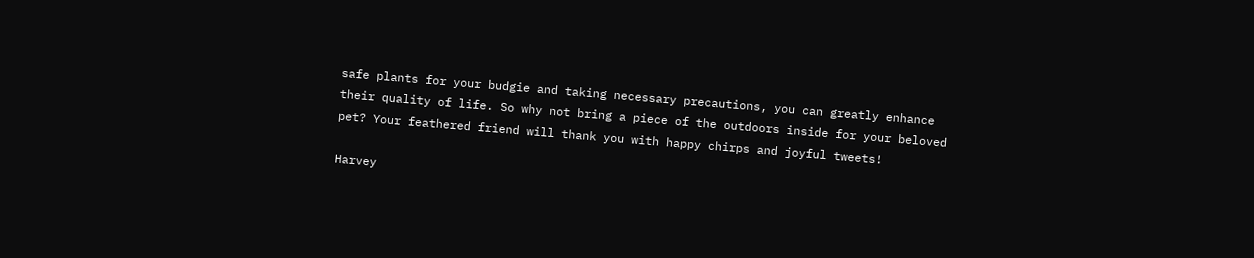safe plants for your budgie and taking necessary precautions, you can greatly enhance their quality of life. So why not bring a piece of the outdoors inside for your beloved pet? Your feathered friend will thank you with happy chirps and joyful tweets!

Harvey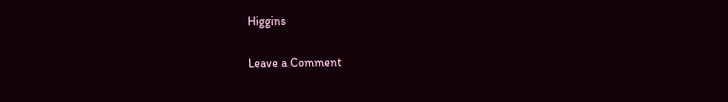Higgins

Leave a Comment